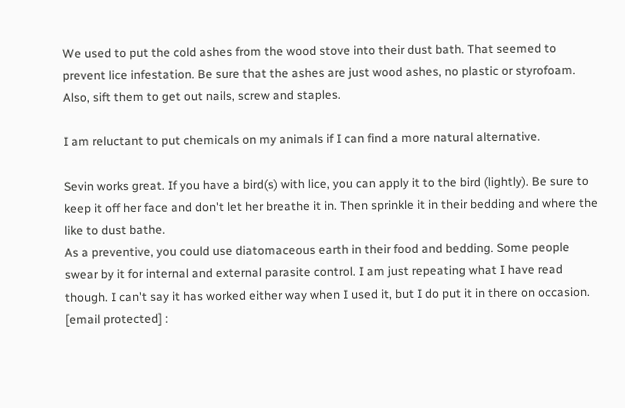We used to put the cold ashes from the wood stove into their dust bath. That seemed to prevent lice infestation. Be sure that the ashes are just wood ashes, no plastic or styrofoam. Also, sift them to get out nails, screw and staples.

I am reluctant to put chemicals on my animals if I can find a more natural alternative.

Sevin works great. If you have a bird(s) with lice, you can apply it to the bird (lightly). Be sure to keep it off her face and don't let her breathe it in. Then sprinkle it in their bedding and where the like to dust bathe.
As a preventive, you could use diatomaceous earth in their food and bedding. Some people swear by it for internal and external parasite control. I am just repeating what I have read though. I can't say it has worked either way when I used it, but I do put it in there on occasion.
[email protected] :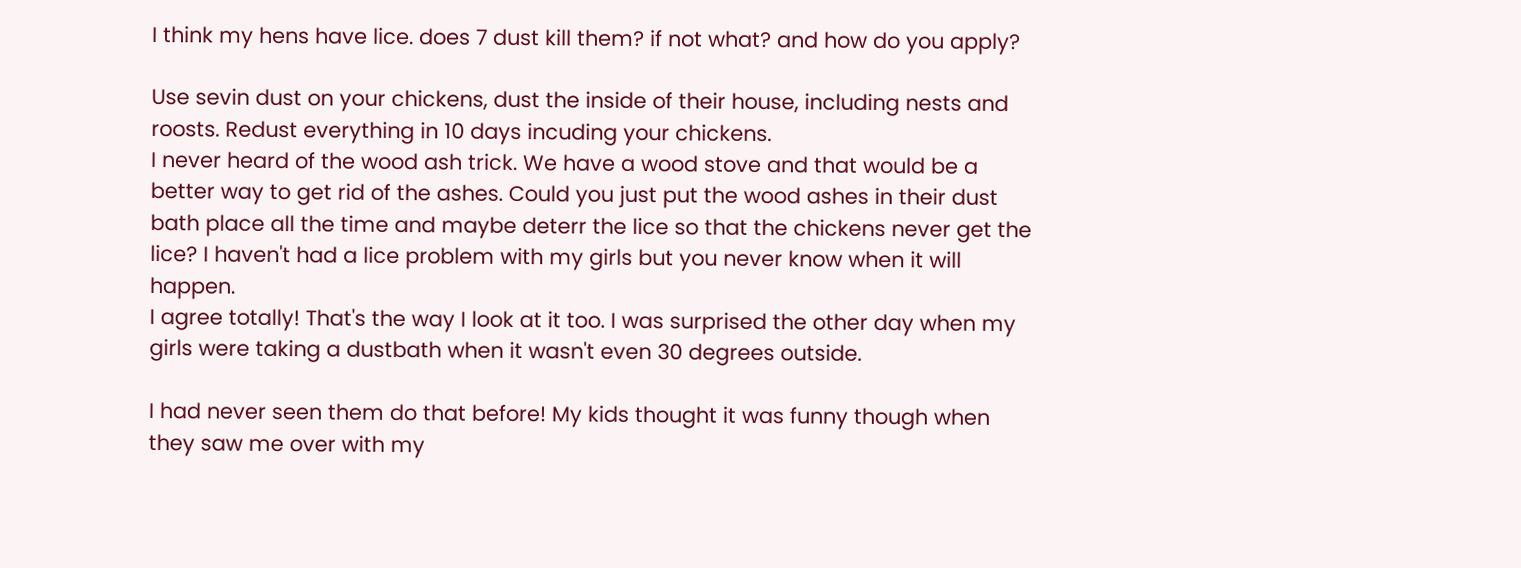I think my hens have lice. does 7 dust kill them? if not what? and how do you apply?

Use sevin dust on your chickens, dust the inside of their house, including nests and roosts. Redust everything in 10 days incuding your chickens.
I never heard of the wood ash trick. We have a wood stove and that would be a better way to get rid of the ashes. Could you just put the wood ashes in their dust bath place all the time and maybe deterr the lice so that the chickens never get the lice? I haven't had a lice problem with my girls but you never know when it will happen.
I agree totally! That's the way I look at it too. I was surprised the other day when my girls were taking a dustbath when it wasn't even 30 degrees outside.

I had never seen them do that before! My kids thought it was funny though when they saw me over with my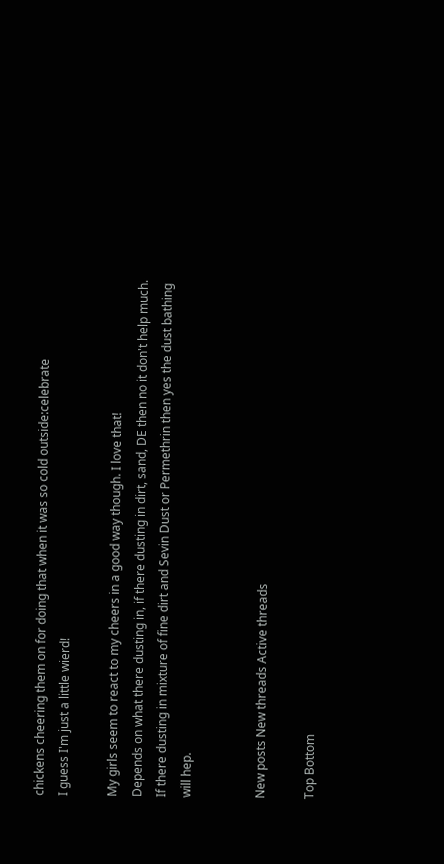chickens cheering them on for doing that when it was so cold outside:celebrate
I guess I'm just a little wierd!

My girls seem to react to my cheers in a good way though. I love that!
Depends on what there dusting in, if there dusting in dirt, sand, DE then no it don't help much.
If there dusting in mixture of fine dirt and Sevin Dust or Permethrin then yes the dust bathing will hep.


New posts New threads Active threads

Top Bottom